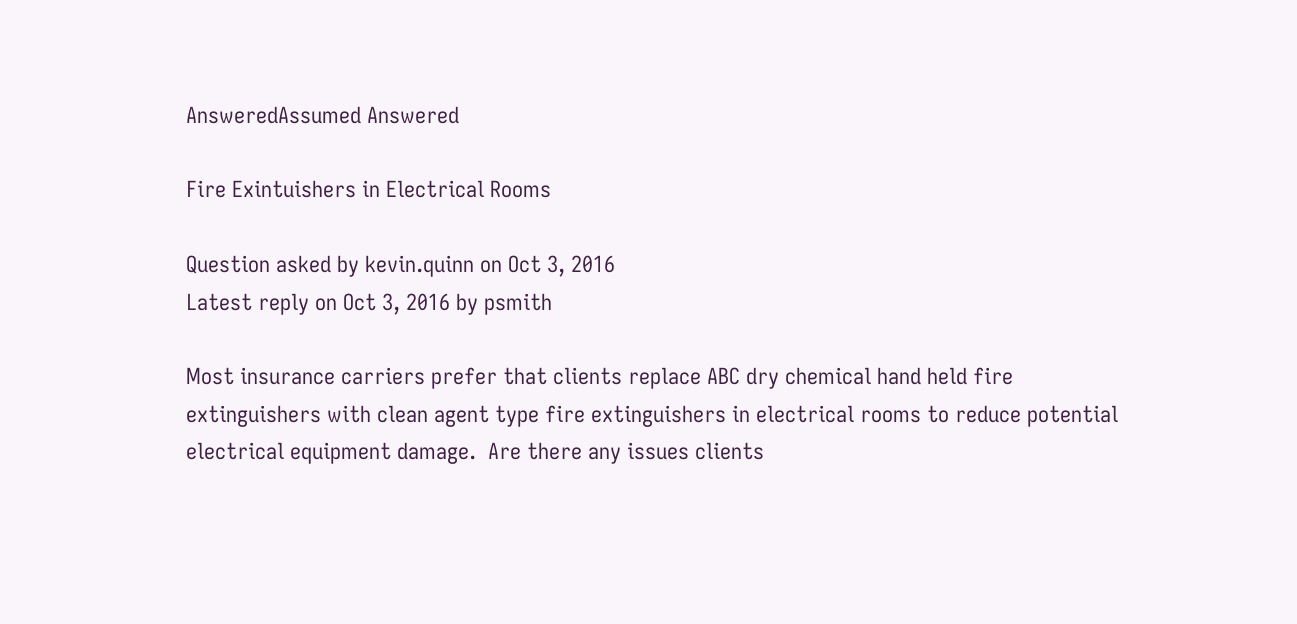AnsweredAssumed Answered

Fire Exintuishers in Electrical Rooms

Question asked by kevin.quinn on Oct 3, 2016
Latest reply on Oct 3, 2016 by psmith

Most insurance carriers prefer that clients replace ABC dry chemical hand held fire extinguishers with clean agent type fire extinguishers in electrical rooms to reduce potential electrical equipment damage.  Are there any issues clients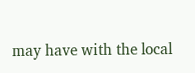may have with the local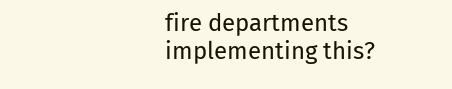fire departments implementing this?